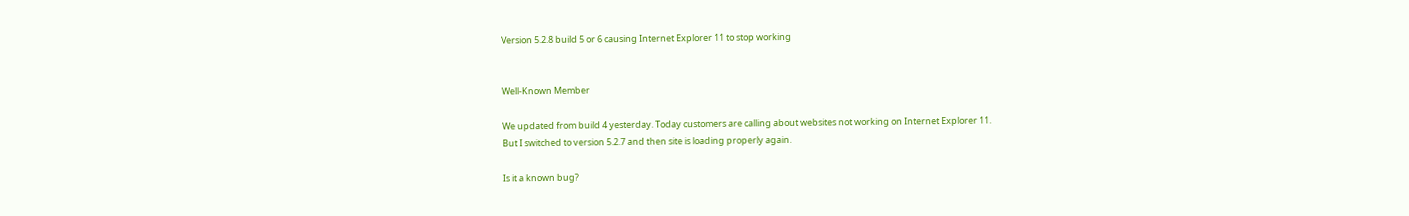Version 5.2.8 build 5 or 6 causing Internet Explorer 11 to stop working


Well-Known Member

We updated from build 4 yesterday. Today customers are calling about websites not working on Internet Explorer 11.
But I switched to version 5.2.7 and then site is loading properly again.

Is it a known bug?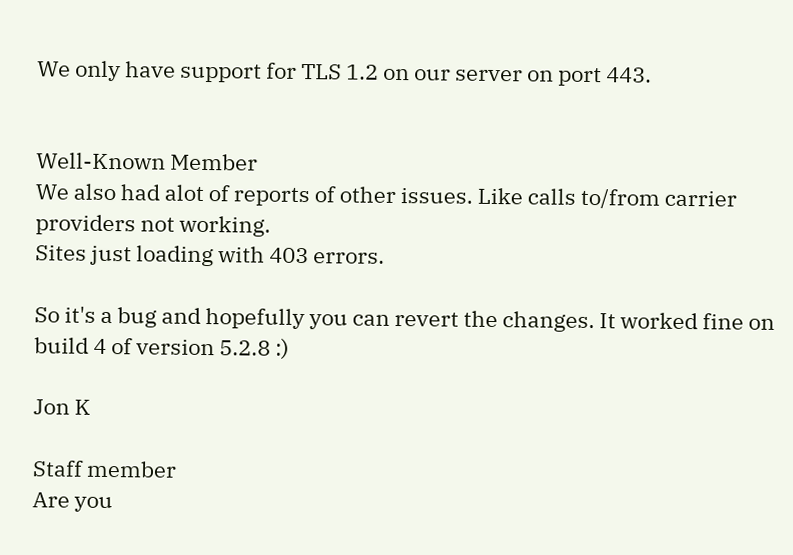We only have support for TLS 1.2 on our server on port 443.


Well-Known Member
We also had alot of reports of other issues. Like calls to/from carrier providers not working.
Sites just loading with 403 errors.

So it's a bug and hopefully you can revert the changes. It worked fine on build 4 of version 5.2.8 :)

Jon K

Staff member
Are you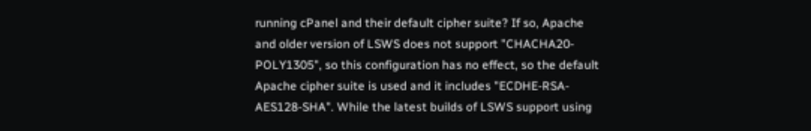running cPanel and their default cipher suite? If so, Apache and older version of LSWS does not support "CHACHA20-POLY1305", so this configuration has no effect, so the default Apache cipher suite is used and it includes "ECDHE-RSA-AES128-SHA". While the latest builds of LSWS support using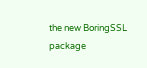the new BoringSSL package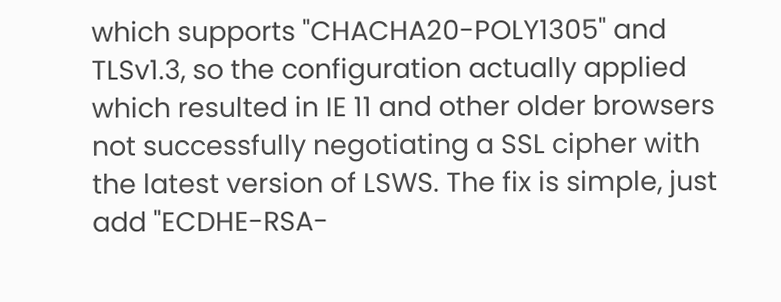which supports "CHACHA20-POLY1305" and TLSv1.3, so the configuration actually applied which resulted in IE 11 and other older browsers not successfully negotiating a SSL cipher with the latest version of LSWS. The fix is simple, just add "ECDHE-RSA-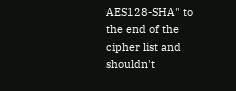AES128-SHA" to the end of the cipher list and shouldn't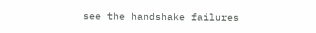see the handshake failures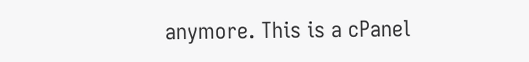anymore. This is a cPanel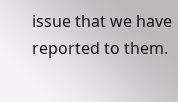issue that we have reported to them.